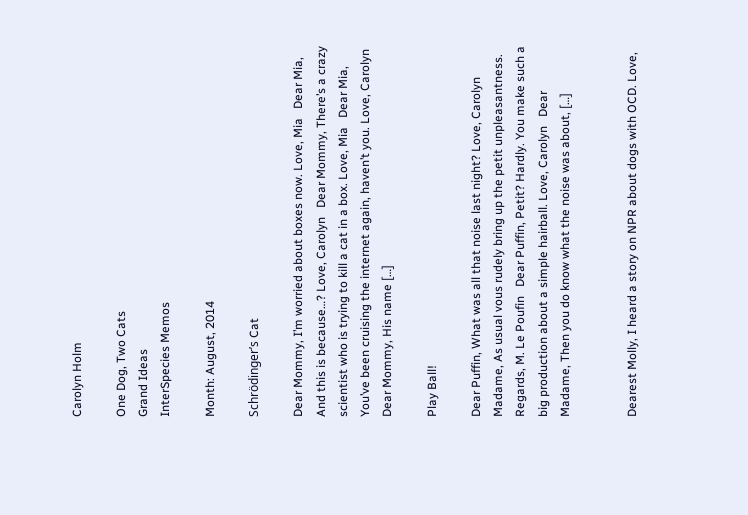Carolyn Holm

One Dog, Two Cats
Grand Ideas
InterSpecies Memos

Month: August, 2014

Schrödinger’s Cat

Dear Mommy, I’m worried about boxes now. Love, Mia   Dear Mia, And this is because…? Love, Carolyn   Dear Mommy, There’s a crazy scientist who is trying to kill a cat in a box. Love, Mia   Dear Mia, You’ve been cruising the internet again, haven’t you. Love, Carolyn   Dear Mommy, His name […]

Play Ball!

Dear Puffin, What was all that noise last night? Love, Carolyn   Madame, As usual vous rudely bring up the petit unpleasantness. Regards, M. Le Poufin   Dear Puffin, Petit? Hardly. You make such a big production about a simple hairball. Love, Carolyn   Dear Madame, Then you do know what the noise was about, […]


Dearest Molly, I heard a story on NPR about dogs with OCD. Love,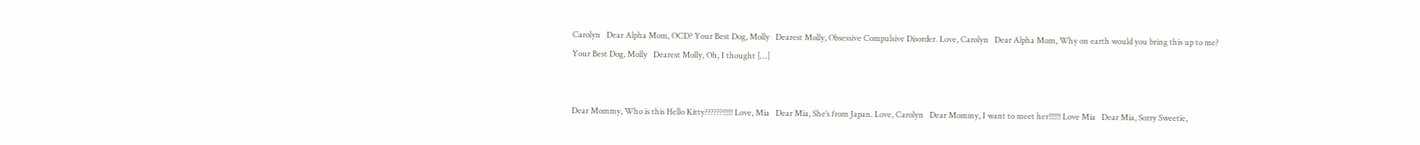Carolyn   Dear Alpha Mom, OCD? Your Best Dog, Molly   Dearest Molly, Obsessive Compulsive Disorder. Love, Carolyn   Dear Alpha Mom, Why on earth would you bring this up to me? Your Best Dog, Molly   Dearest Molly, Oh, I thought […]


Dear Mommy, Who is this Hello Kitty??????!!!!! Love, Mia   Dear Mia, She’s from Japan. Love, Carolyn   Dear Mommy, I want to meet her!!!!!! Love Mia   Dear Mia, Sorry Sweetie,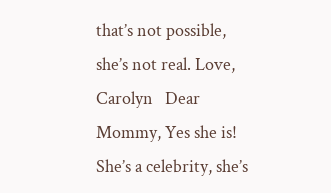that’s not possible, she’s not real. Love, Carolyn   Dear Mommy, Yes she is!  She’s a celebrity, she’s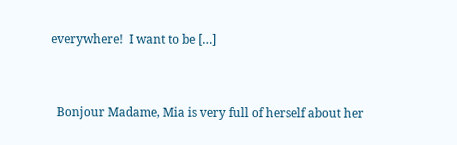everywhere!  I want to be […]


  Bonjour Madame, Mia is very full of herself about her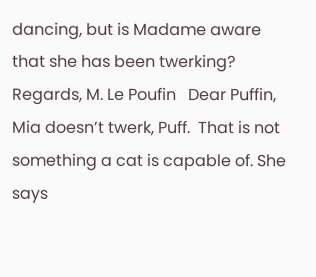dancing, but is Madame aware that she has been twerking? Regards, M. Le Poufin   Dear Puffin, Mia doesn’t twerk, Puff.  That is not something a cat is capable of. She says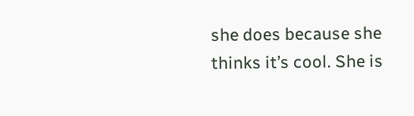she does because she thinks it’s cool. She is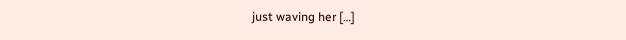just waving her […]